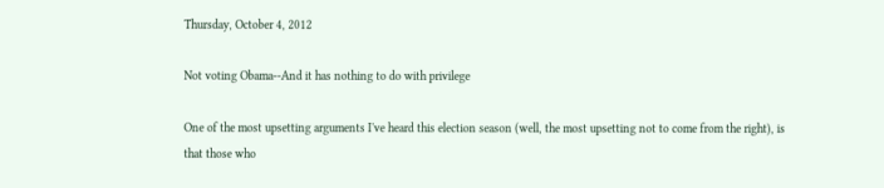Thursday, October 4, 2012

Not voting Obama--And it has nothing to do with privilege

One of the most upsetting arguments I've heard this election season (well, the most upsetting not to come from the right), is that those who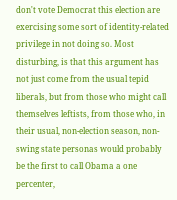don't vote Democrat this election are exercising some sort of identity-related privilege in not doing so. Most disturbing, is that this argument has not just come from the usual tepid liberals, but from those who might call themselves leftists, from those who, in their usual, non-election season, non-swing state personas would probably be the first to call Obama a one percenter,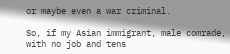or maybe even a war criminal.

So, if my Asian immigrant, male comrade, with no job and tens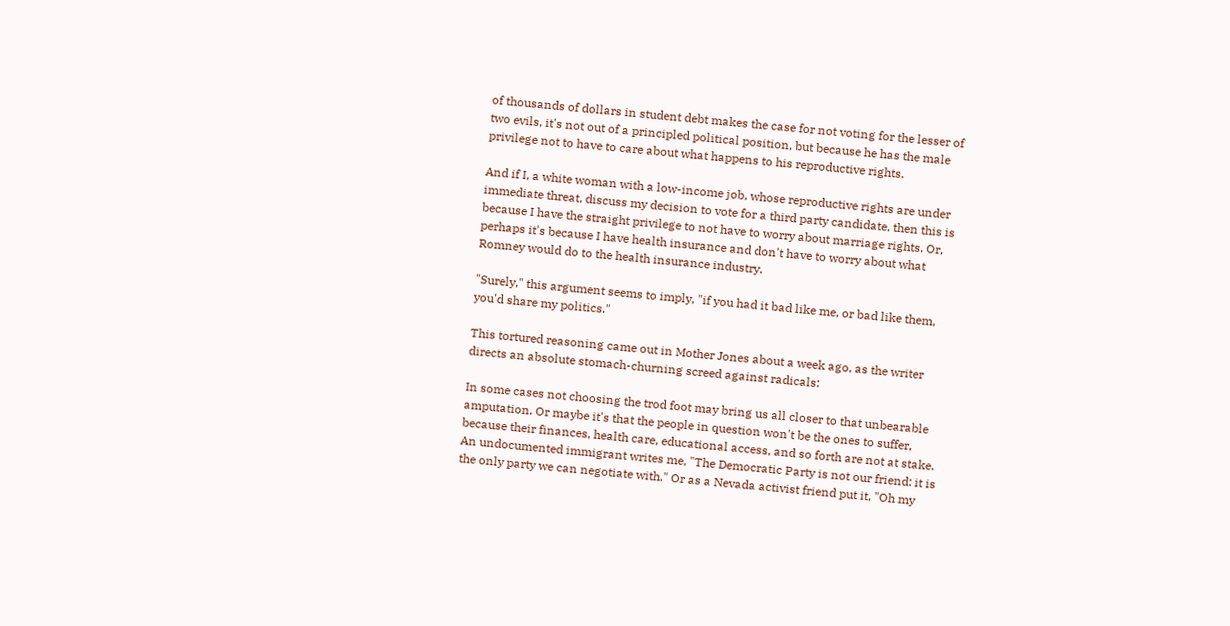of thousands of dollars in student debt makes the case for not voting for the lesser of two evils, it's not out of a principled political position, but because he has the male privilege not to have to care about what happens to his reproductive rights.

And if I, a white woman with a low-income job, whose reproductive rights are under immediate threat, discuss my decision to vote for a third party candidate, then this is because I have the straight privilege to not have to worry about marriage rights. Or, perhaps it's because I have health insurance and don't have to worry about what Romney would do to the health insurance industry.

"Surely," this argument seems to imply, "if you had it bad like me, or bad like them, you'd share my politics."

This tortured reasoning came out in Mother Jones about a week ago, as the writer directs an absolute stomach-churning screed against radicals:

In some cases not choosing the trod foot may bring us all closer to that unbearable amputation. Or maybe it's that the people in question won't be the ones to suffer, because their finances, health care, educational access, and so forth are not at stake.
An undocumented immigrant writes me, "The Democratic Party is not our friend: it is the only party we can negotiate with." Or as a Nevada activist friend put it, "Oh my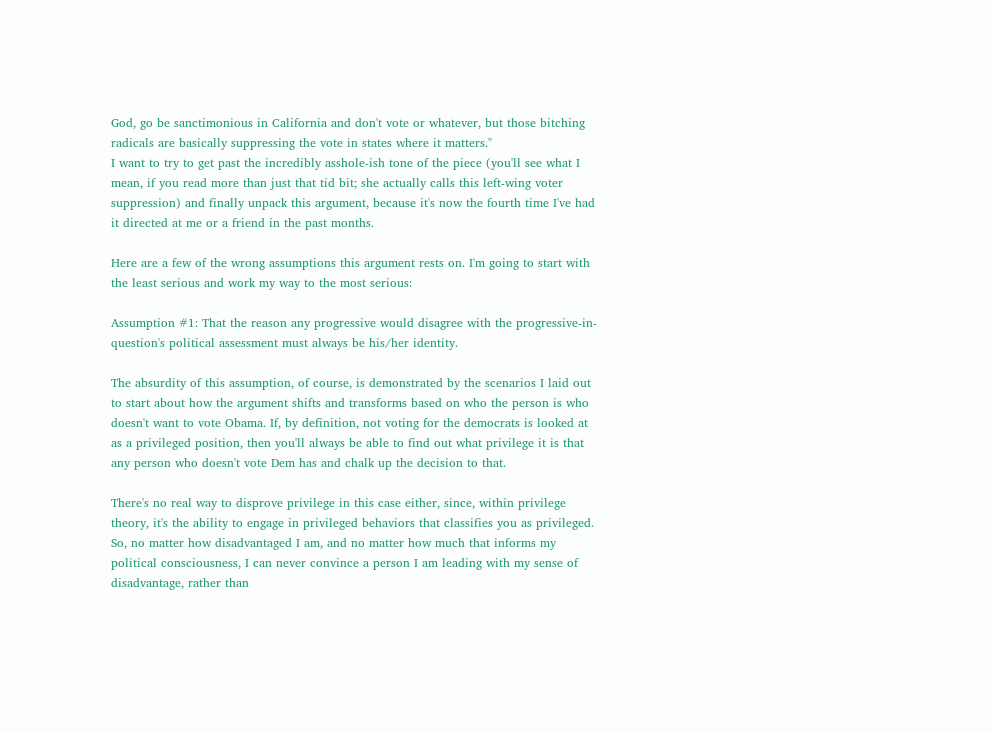God, go be sanctimonious in California and don't vote or whatever, but those bitching radicals are basically suppressing the vote in states where it matters."
I want to try to get past the incredibly asshole-ish tone of the piece (you'll see what I mean, if you read more than just that tid bit; she actually calls this left-wing voter suppression) and finally unpack this argument, because it's now the fourth time I've had it directed at me or a friend in the past months.

Here are a few of the wrong assumptions this argument rests on. I'm going to start with the least serious and work my way to the most serious:

Assumption #1: That the reason any progressive would disagree with the progressive-in-question's political assessment must always be his/her identity.

The absurdity of this assumption, of course, is demonstrated by the scenarios I laid out to start about how the argument shifts and transforms based on who the person is who doesn't want to vote Obama. If, by definition, not voting for the democrats is looked at as a privileged position, then you'll always be able to find out what privilege it is that any person who doesn't vote Dem has and chalk up the decision to that.

There's no real way to disprove privilege in this case either, since, within privilege theory, it's the ability to engage in privileged behaviors that classifies you as privileged. So, no matter how disadvantaged I am, and no matter how much that informs my political consciousness, I can never convince a person I am leading with my sense of disadvantage, rather than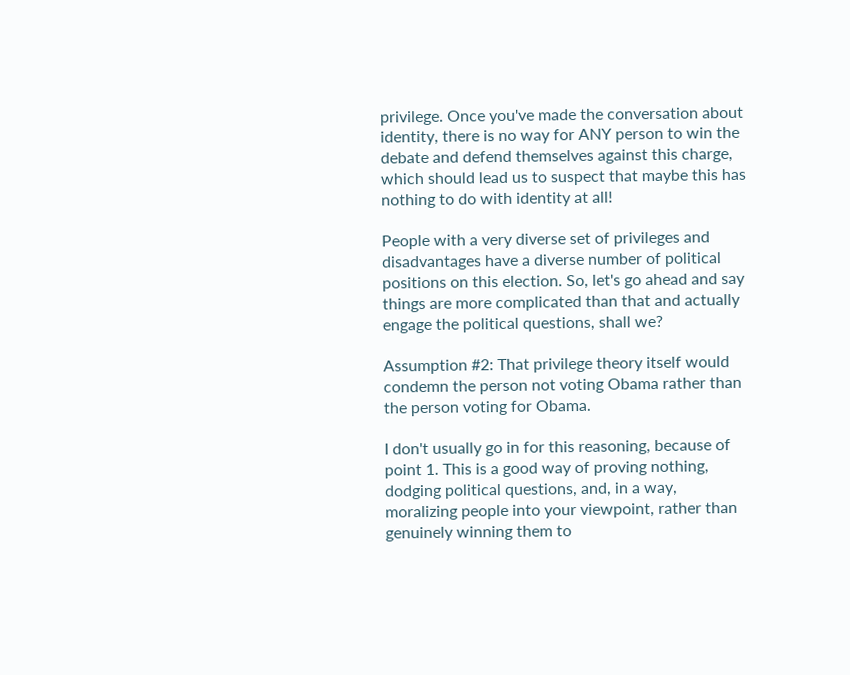privilege. Once you've made the conversation about identity, there is no way for ANY person to win the debate and defend themselves against this charge, which should lead us to suspect that maybe this has nothing to do with identity at all!

People with a very diverse set of privileges and disadvantages have a diverse number of political positions on this election. So, let's go ahead and say things are more complicated than that and actually engage the political questions, shall we?

Assumption #2: That privilege theory itself would condemn the person not voting Obama rather than the person voting for Obama.

I don't usually go in for this reasoning, because of point 1. This is a good way of proving nothing, dodging political questions, and, in a way, moralizing people into your viewpoint, rather than genuinely winning them to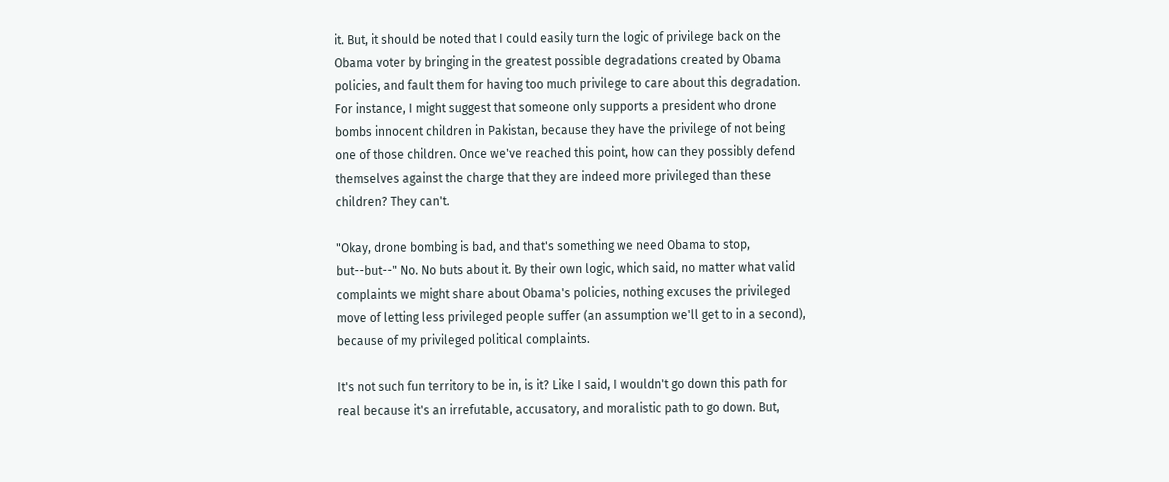it. But, it should be noted that I could easily turn the logic of privilege back on the Obama voter by bringing in the greatest possible degradations created by Obama policies, and fault them for having too much privilege to care about this degradation. For instance, I might suggest that someone only supports a president who drone bombs innocent children in Pakistan, because they have the privilege of not being one of those children. Once we've reached this point, how can they possibly defend themselves against the charge that they are indeed more privileged than these children? They can't.

"Okay, drone bombing is bad, and that's something we need Obama to stop, but--but--" No. No buts about it. By their own logic, which said, no matter what valid complaints we might share about Obama's policies, nothing excuses the privileged move of letting less privileged people suffer (an assumption we'll get to in a second), because of my privileged political complaints.

It's not such fun territory to be in, is it? Like I said, I wouldn't go down this path for real because it's an irrefutable, accusatory, and moralistic path to go down. But,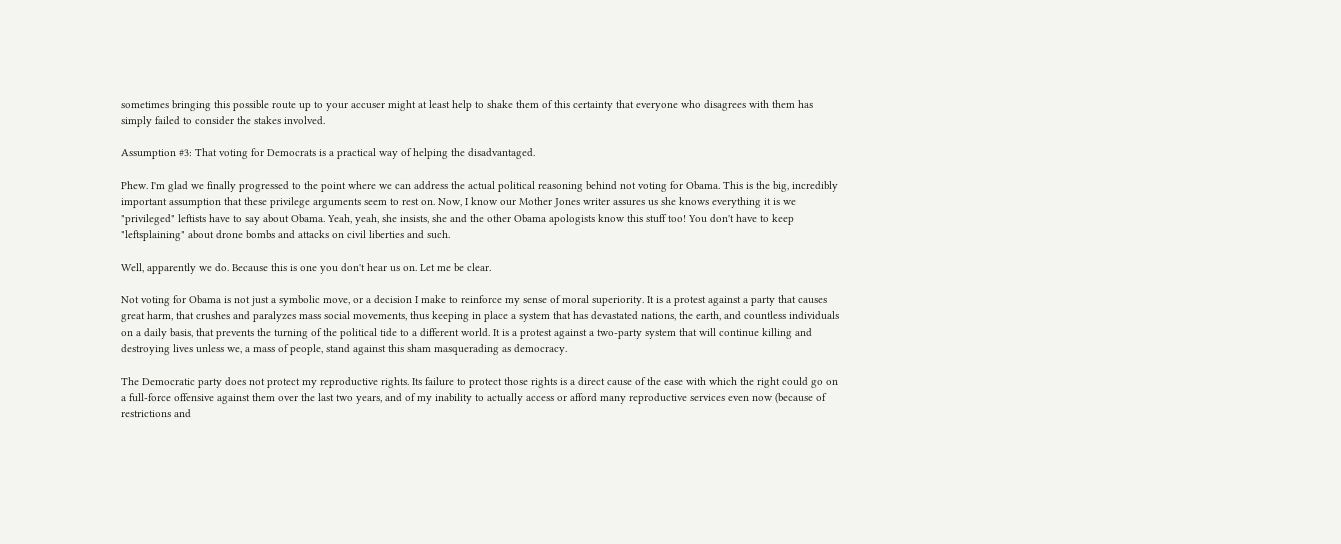sometimes bringing this possible route up to your accuser might at least help to shake them of this certainty that everyone who disagrees with them has simply failed to consider the stakes involved.

Assumption #3: That voting for Democrats is a practical way of helping the disadvantaged.

Phew. I'm glad we finally progressed to the point where we can address the actual political reasoning behind not voting for Obama. This is the big, incredibly important assumption that these privilege arguments seem to rest on. Now, I know our Mother Jones writer assures us she knows everything it is we "privileged" leftists have to say about Obama. Yeah, yeah, she insists, she and the other Obama apologists know this stuff too! You don't have to keep "leftsplaining" about drone bombs and attacks on civil liberties and such.

Well, apparently we do. Because this is one you don't hear us on. Let me be clear.

Not voting for Obama is not just a symbolic move, or a decision I make to reinforce my sense of moral superiority. It is a protest against a party that causes great harm, that crushes and paralyzes mass social movements, thus keeping in place a system that has devastated nations, the earth, and countless individuals on a daily basis, that prevents the turning of the political tide to a different world. It is a protest against a two-party system that will continue killing and destroying lives unless we, a mass of people, stand against this sham masquerading as democracy.

The Democratic party does not protect my reproductive rights. Its failure to protect those rights is a direct cause of the ease with which the right could go on a full-force offensive against them over the last two years, and of my inability to actually access or afford many reproductive services even now (because of restrictions and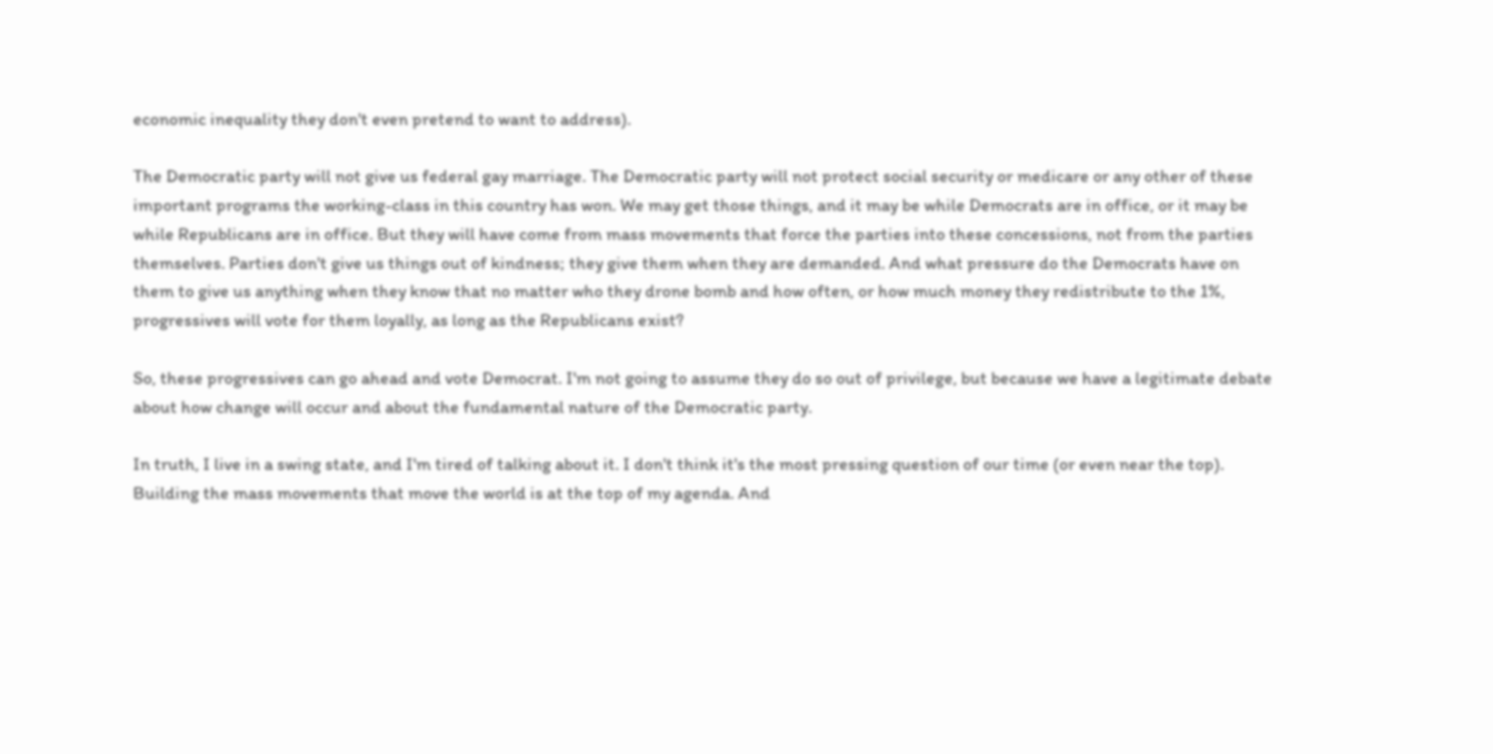economic inequality they don't even pretend to want to address).

The Democratic party will not give us federal gay marriage. The Democratic party will not protect social security or medicare or any other of these important programs the working-class in this country has won. We may get those things, and it may be while Democrats are in office, or it may be while Republicans are in office. But they will have come from mass movements that force the parties into these concessions, not from the parties themselves. Parties don't give us things out of kindness; they give them when they are demanded. And what pressure do the Democrats have on them to give us anything when they know that no matter who they drone bomb and how often, or how much money they redistribute to the 1%, progressives will vote for them loyally, as long as the Republicans exist?

So, these progressives can go ahead and vote Democrat. I'm not going to assume they do so out of privilege, but because we have a legitimate debate about how change will occur and about the fundamental nature of the Democratic party.

In truth, I live in a swing state, and I'm tired of talking about it. I don't think it's the most pressing question of our time (or even near the top). Building the mass movements that move the world is at the top of my agenda. And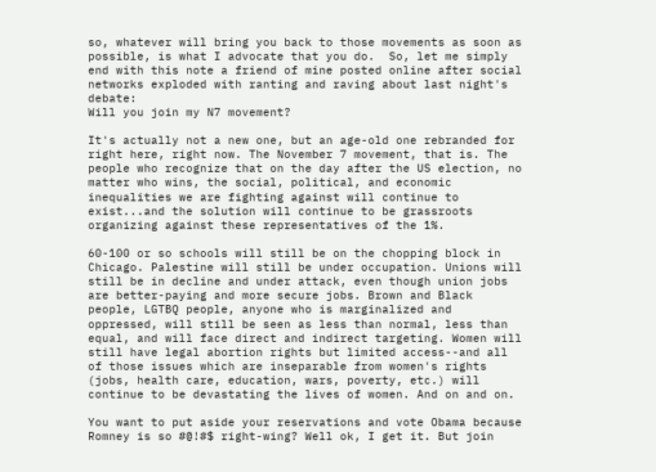so, whatever will bring you back to those movements as soon as possible, is what I advocate that you do.  So, let me simply end with this note a friend of mine posted online after social networks exploded with ranting and raving about last night's debate:
Will you join my N7 movement?

It's actually not a new one, but an age-old one rebranded for right here, right now. The November 7 movement, that is. The people who recognize that on the day after the US election, no matter who wins, the social, political, and economic inequalities we are fighting against will continue to exist...and the solution will continue to be grassroots organizing against these representatives of the 1%.

60-100 or so schools will still be on the chopping block in Chicago. Palestine will still be under occupation. Unions will still be in decline and under attack, even though union jobs are better-paying and more secure jobs. Brown and Black people, LGTBQ people, anyone who is marginalized and oppressed, will still be seen as less than normal, less than equal, and will face direct and indirect targeting. Women will still have legal abortion rights but limited access--and all of those issues which are inseparable from women's rights (jobs, health care, education, wars, poverty, etc.) will continue to be devastating the lives of women. And on and on.

You want to put aside your reservations and vote Obama because Romney is so #@!#$ right-wing? Well ok, I get it. But join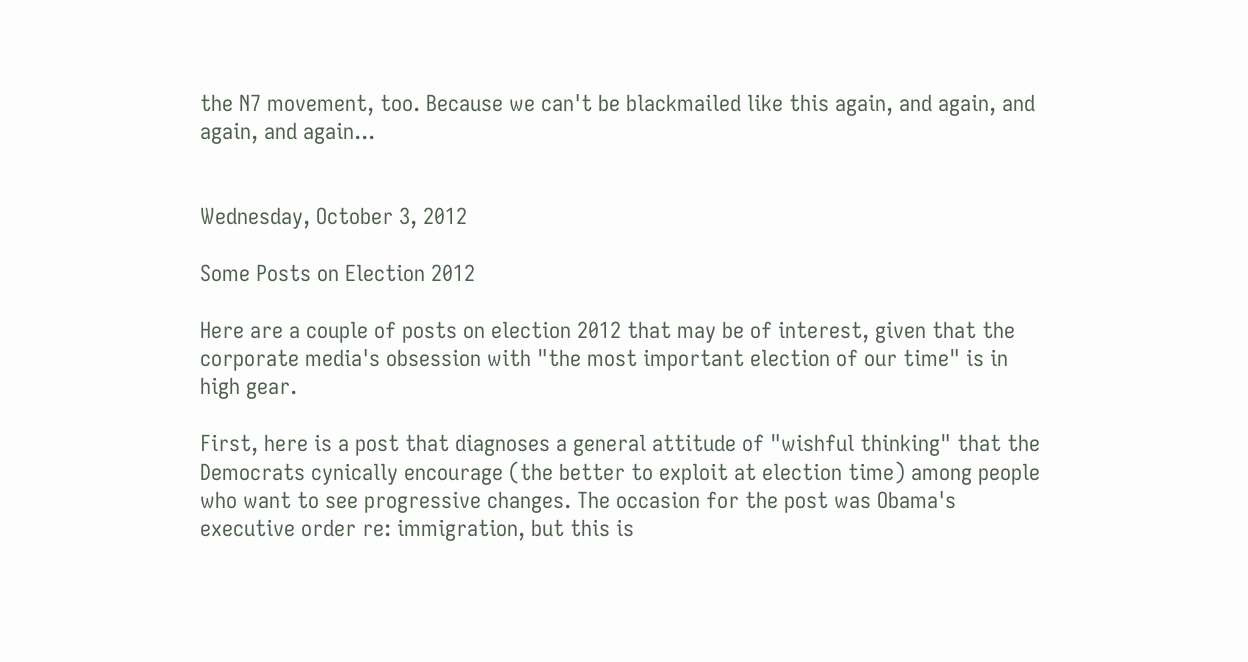the N7 movement, too. Because we can't be blackmailed like this again, and again, and again, and again...


Wednesday, October 3, 2012

Some Posts on Election 2012

Here are a couple of posts on election 2012 that may be of interest, given that the corporate media's obsession with "the most important election of our time" is in high gear.

First, here is a post that diagnoses a general attitude of "wishful thinking" that the Democrats cynically encourage (the better to exploit at election time) among people who want to see progressive changes. The occasion for the post was Obama's executive order re: immigration, but this is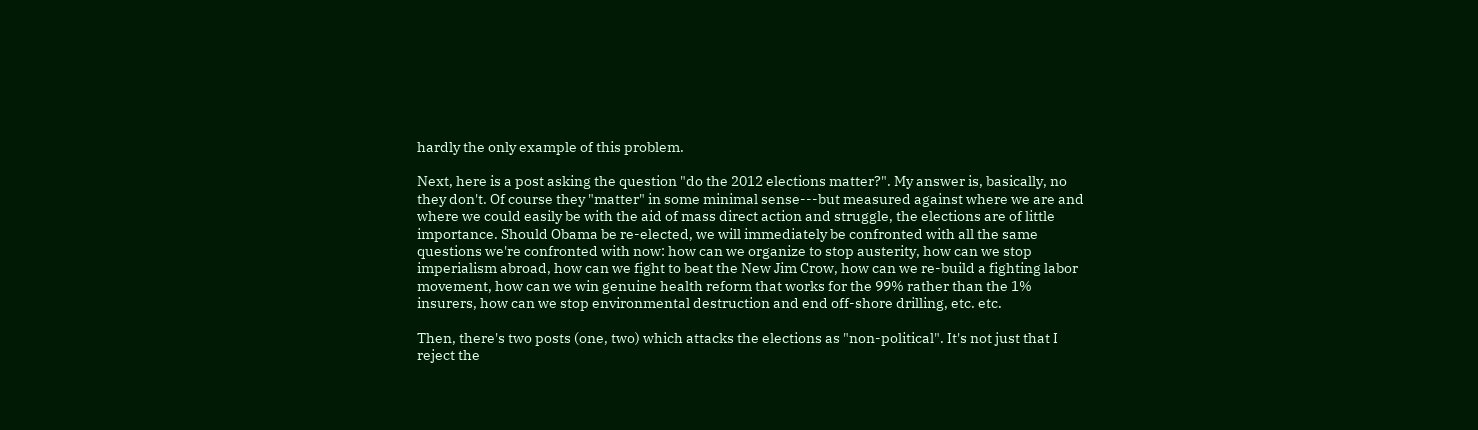hardly the only example of this problem.

Next, here is a post asking the question "do the 2012 elections matter?". My answer is, basically, no they don't. Of course they "matter" in some minimal sense---but measured against where we are and where we could easily be with the aid of mass direct action and struggle, the elections are of little importance. Should Obama be re-elected, we will immediately be confronted with all the same questions we're confronted with now: how can we organize to stop austerity, how can we stop imperialism abroad, how can we fight to beat the New Jim Crow, how can we re-build a fighting labor movement, how can we win genuine health reform that works for the 99% rather than the 1% insurers, how can we stop environmental destruction and end off-shore drilling, etc. etc.

Then, there's two posts (one, two) which attacks the elections as "non-political". It's not just that I reject the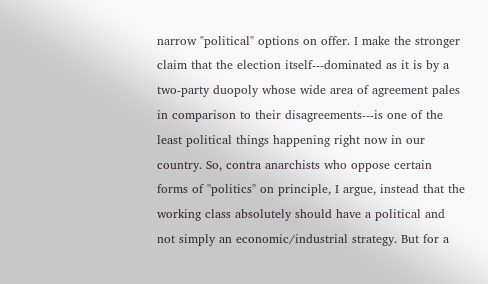narrow "political" options on offer. I make the stronger claim that the election itself---dominated as it is by a two-party duopoly whose wide area of agreement pales in comparison to their disagreements---is one of the least political things happening right now in our country. So, contra anarchists who oppose certain forms of "politics" on principle, I argue, instead that the working class absolutely should have a political and not simply an economic/industrial strategy. But for a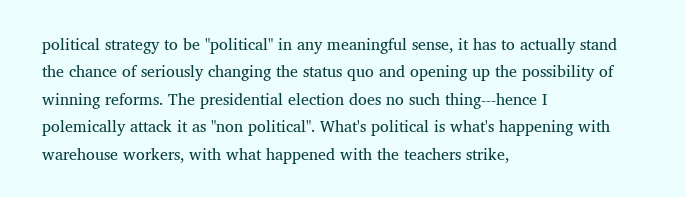political strategy to be "political" in any meaningful sense, it has to actually stand the chance of seriously changing the status quo and opening up the possibility of winning reforms. The presidential election does no such thing---hence I polemically attack it as "non political". What's political is what's happening with warehouse workers, with what happened with the teachers strike,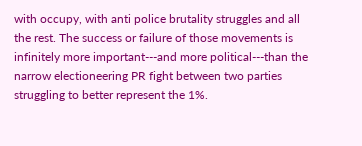with occupy, with anti police brutality struggles and all the rest. The success or failure of those movements is infinitely more important---and more political---than the narrow electioneering PR fight between two parties struggling to better represent the 1%.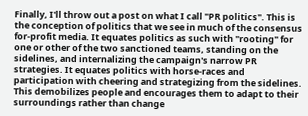Finally, I'll throw out a post on what I call "PR politics". This is the conception of politics that we see in much of the consensus for-profit media. It equates politics as such with "rooting" for one or other of the two sanctioned teams, standing on the sidelines, and internalizing the campaign's narrow PR strategies. It equates politics with horse-races and participation with cheering and strategizing from the sidelines. This demobilizes people and encourages them to adapt to their surroundings rather than change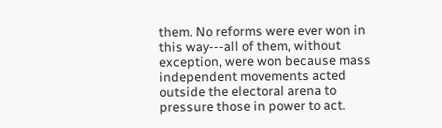them. No reforms were ever won in this way---all of them, without exception, were won because mass independent movements acted outside the electoral arena to pressure those in power to act.